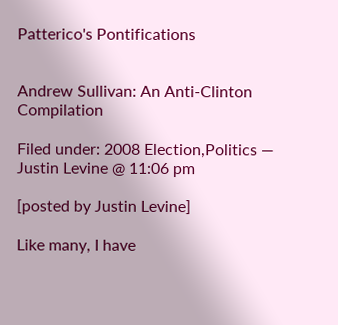Patterico's Pontifications


Andrew Sullivan: An Anti-Clinton Compilation

Filed under: 2008 Election,Politics — Justin Levine @ 11:06 pm

[posted by Justin Levine]

Like many, I have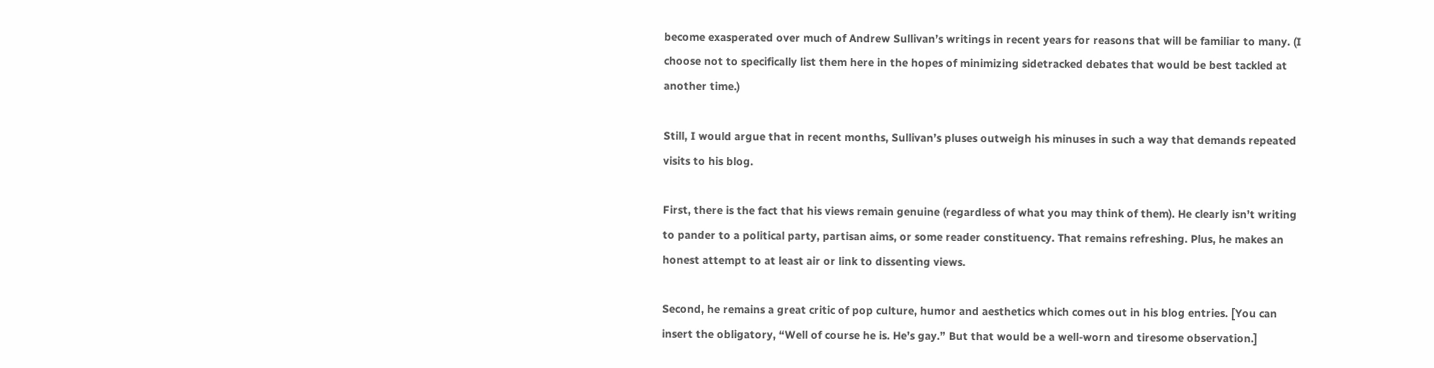become exasperated over much of Andrew Sullivan’s writings in recent years for reasons that will be familiar to many. (I choose not to specifically list them here in the hopes of minimizing sidetracked debates that would be best tackled at another time.)

Still, I would argue that in recent months, Sullivan’s pluses outweigh his minuses in such a way that demands repeated visits to his blog.

First, there is the fact that his views remain genuine (regardless of what you may think of them). He clearly isn’t writing to pander to a political party, partisan aims, or some reader constituency. That remains refreshing. Plus, he makes an honest attempt to at least air or link to dissenting views.

Second, he remains a great critic of pop culture, humor and aesthetics which comes out in his blog entries. [You can insert the obligatory, “Well of course he is. He’s gay.” But that would be a well-worn and tiresome observation.]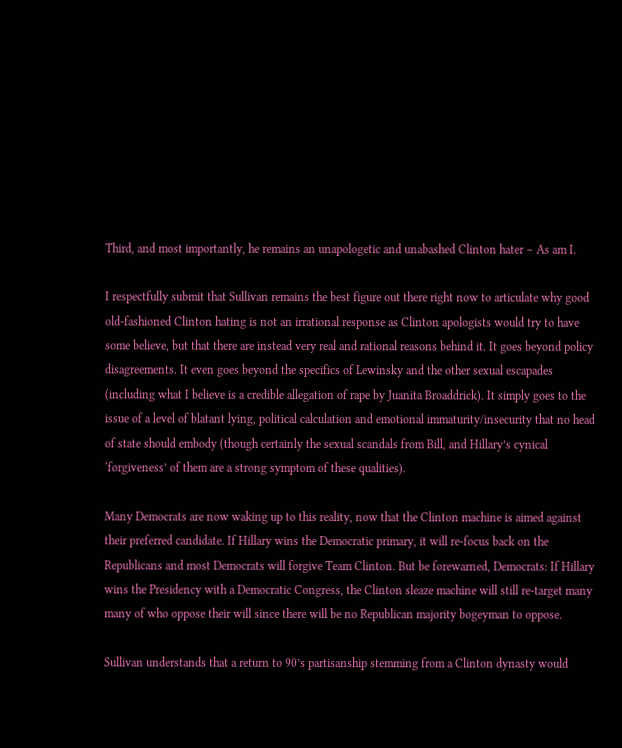Third, and most importantly, he remains an unapologetic and unabashed Clinton hater – As am I.

I respectfully submit that Sullivan remains the best figure out there right now to articulate why good old-fashioned Clinton hating is not an irrational response as Clinton apologists would try to have some believe, but that there are instead very real and rational reasons behind it. It goes beyond policy disagreements. It even goes beyond the specifics of Lewinsky and the other sexual escapades (including what I believe is a credible allegation of rape by Juanita Broaddrick). It simply goes to the issue of a level of blatant lying, political calculation and emotional immaturity/insecurity that no head of state should embody (though certainly the sexual scandals from Bill, and Hillary’s cynical ‘forgiveness’ of them are a strong symptom of these qualities).

Many Democrats are now waking up to this reality, now that the Clinton machine is aimed against their preferred candidate. If Hillary wins the Democratic primary, it will re-focus back on the Republicans and most Democrats will forgive Team Clinton. But be forewarned, Democrats: If Hillary wins the Presidency with a Democratic Congress, the Clinton sleaze machine will still re-target many many of who oppose their will since there will be no Republican majority bogeyman to oppose.

Sullivan understands that a return to 90’s partisanship stemming from a Clinton dynasty would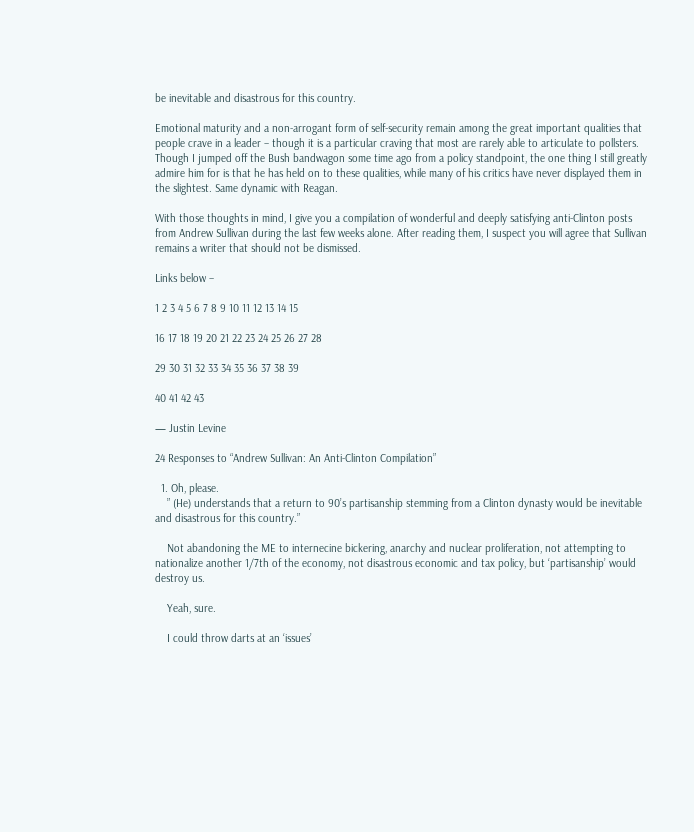be inevitable and disastrous for this country.

Emotional maturity and a non-arrogant form of self-security remain among the great important qualities that people crave in a leader – though it is a particular craving that most are rarely able to articulate to pollsters. Though I jumped off the Bush bandwagon some time ago from a policy standpoint, the one thing I still greatly admire him for is that he has held on to these qualities, while many of his critics have never displayed them in the slightest. Same dynamic with Reagan.

With those thoughts in mind, I give you a compilation of wonderful and deeply satisfying anti-Clinton posts from Andrew Sullivan during the last few weeks alone. After reading them, I suspect you will agree that Sullivan remains a writer that should not be dismissed.

Links below –

1 2 3 4 5 6 7 8 9 10 11 12 13 14 15

16 17 18 19 20 21 22 23 24 25 26 27 28

29 30 31 32 33 34 35 36 37 38 39

40 41 42 43

— Justin Levine

24 Responses to “Andrew Sullivan: An Anti-Clinton Compilation”

  1. Oh, please.
    ” (He) understands that a return to 90’s partisanship stemming from a Clinton dynasty would be inevitable and disastrous for this country.”

    Not abandoning the ME to internecine bickering, anarchy and nuclear proliferation, not attempting to nationalize another 1/7th of the economy, not disastrous economic and tax policy, but ‘partisanship’ would destroy us.

    Yeah, sure.

    I could throw darts at an ‘issues’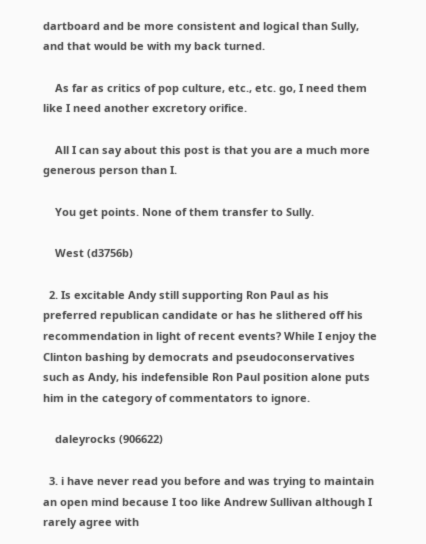dartboard and be more consistent and logical than Sully, and that would be with my back turned.

    As far as critics of pop culture, etc., etc. go, I need them like I need another excretory orifice.

    All I can say about this post is that you are a much more generous person than I.

    You get points. None of them transfer to Sully.

    West (d3756b)

  2. Is excitable Andy still supporting Ron Paul as his preferred republican candidate or has he slithered off his recommendation in light of recent events? While I enjoy the Clinton bashing by democrats and pseudoconservatives such as Andy, his indefensible Ron Paul position alone puts him in the category of commentators to ignore.

    daleyrocks (906622)

  3. i have never read you before and was trying to maintain an open mind because I too like Andrew Sullivan although I rarely agree with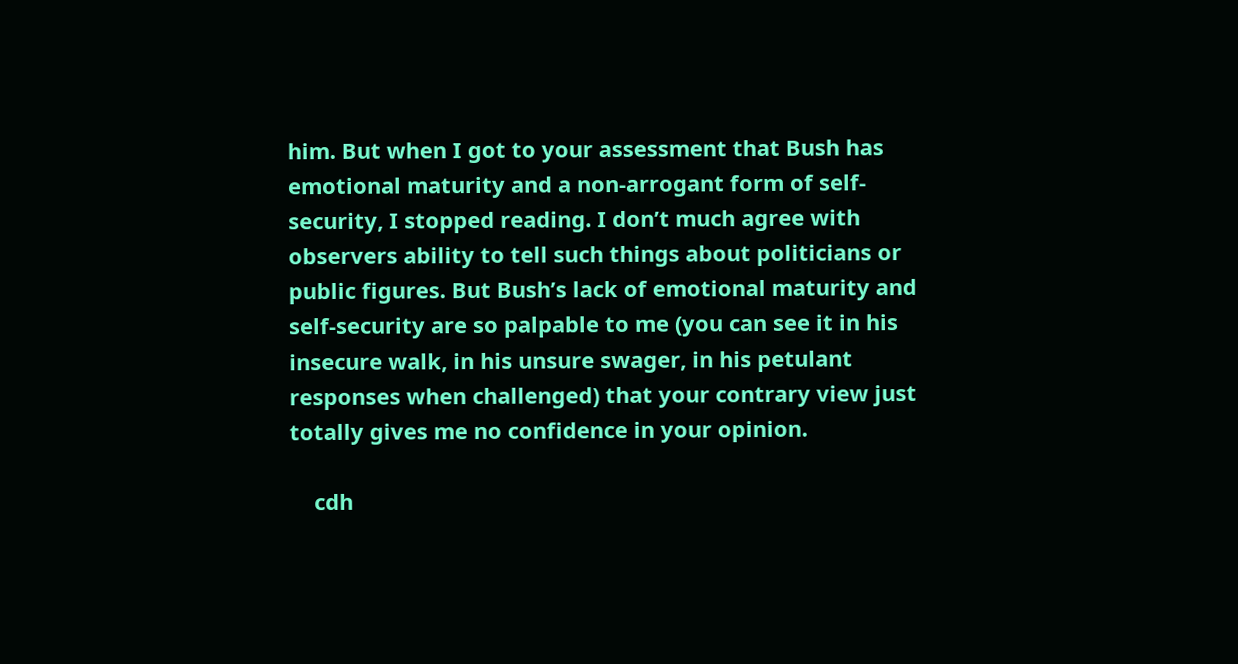him. But when I got to your assessment that Bush has emotional maturity and a non-arrogant form of self-security, I stopped reading. I don’t much agree with observers ability to tell such things about politicians or public figures. But Bush’s lack of emotional maturity and self-security are so palpable to me (you can see it in his insecure walk, in his unsure swager, in his petulant responses when challenged) that your contrary view just totally gives me no confidence in your opinion.

    cdh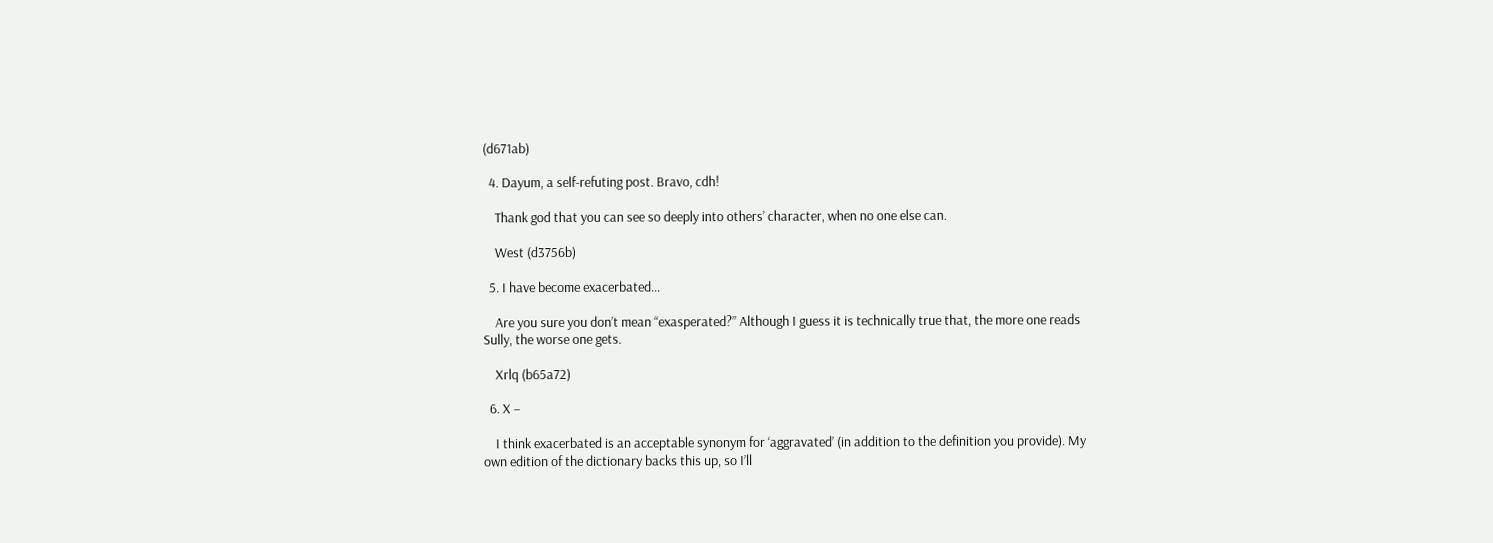(d671ab)

  4. Dayum, a self-refuting post. Bravo, cdh!

    Thank god that you can see so deeply into others’ character, when no one else can.

    West (d3756b)

  5. I have become exacerbated…

    Are you sure you don’t mean “exasperated?” Although I guess it is technically true that, the more one reads Sully, the worse one gets.

    Xrlq (b65a72)

  6. X –

    I think exacerbated is an acceptable synonym for ‘aggravated’ (in addition to the definition you provide). My own edition of the dictionary backs this up, so I’ll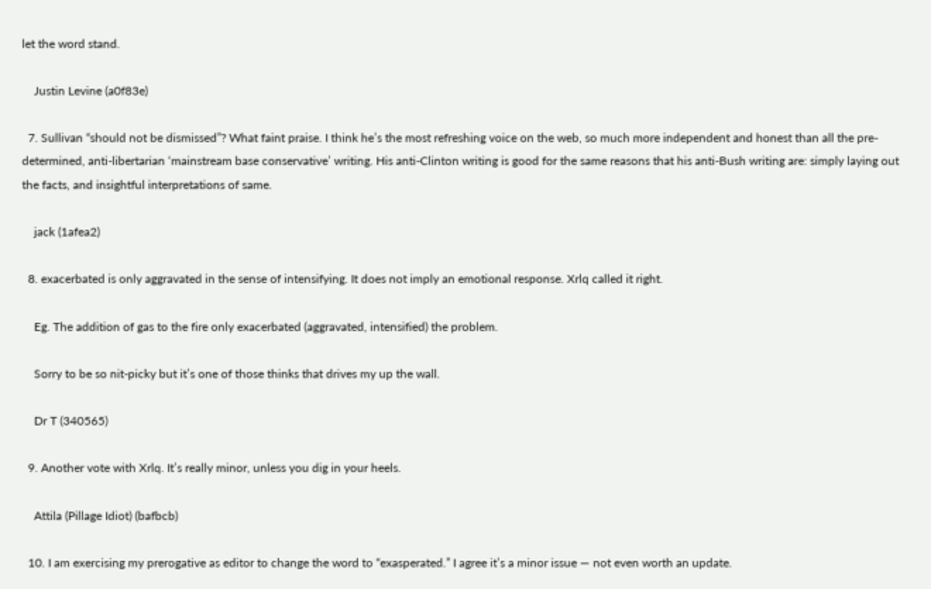let the word stand.

    Justin Levine (a0f83e)

  7. Sullivan “should not be dismissed”? What faint praise. I think he’s the most refreshing voice on the web, so much more independent and honest than all the pre-determined, anti-libertarian ‘mainstream base conservative’ writing. His anti-Clinton writing is good for the same reasons that his anti-Bush writing are: simply laying out the facts, and insightful interpretations of same.

    jack (1afea2)

  8. exacerbated is only aggravated in the sense of intensifying. It does not imply an emotional response. Xrlq called it right.

    Eg. The addition of gas to the fire only exacerbated (aggravated, intensified) the problem.

    Sorry to be so nit-picky but it’s one of those thinks that drives my up the wall.

    Dr T (340565)

  9. Another vote with Xrlq. It’s really minor, unless you dig in your heels.

    Attila (Pillage Idiot) (bafbcb)

  10. I am exercising my prerogative as editor to change the word to “exasperated.” I agree it’s a minor issue — not even worth an update.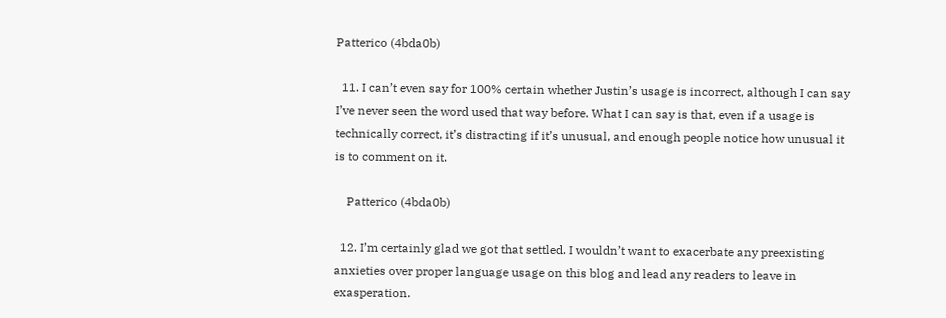Patterico (4bda0b)

  11. I can’t even say for 100% certain whether Justin’s usage is incorrect, although I can say I’ve never seen the word used that way before. What I can say is that, even if a usage is technically correct, it’s distracting if it’s unusual, and enough people notice how unusual it is to comment on it.

    Patterico (4bda0b)

  12. I’m certainly glad we got that settled. I wouldn’t want to exacerbate any preexisting anxieties over proper language usage on this blog and lead any readers to leave in exasperation.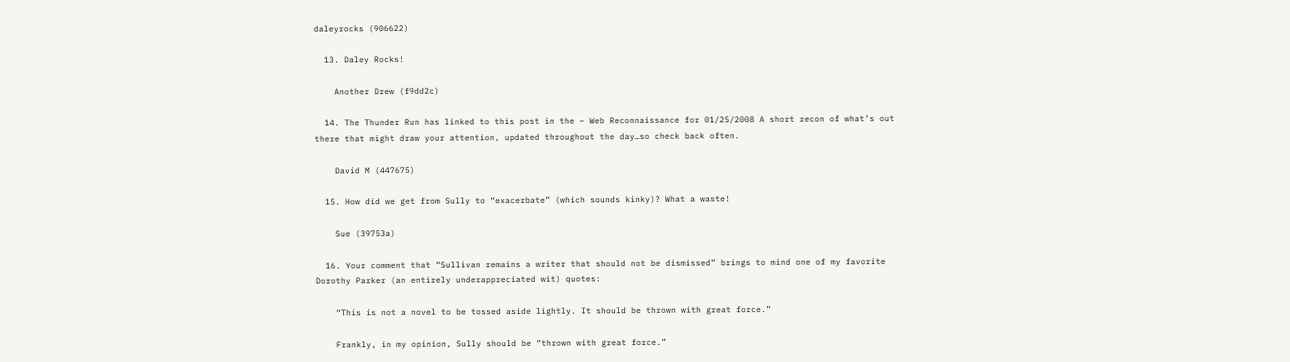daleyrocks (906622)

  13. Daley Rocks!

    Another Drew (f9dd2c)

  14. The Thunder Run has linked to this post in the – Web Reconnaissance for 01/25/2008 A short recon of what’s out there that might draw your attention, updated throughout the day…so check back often.

    David M (447675)

  15. How did we get from Sully to “exacerbate” (which sounds kinky)? What a waste!

    Sue (39753a)

  16. Your comment that “Sullivan remains a writer that should not be dismissed” brings to mind one of my favorite Dorothy Parker (an entirely underappreciated wit) quotes:

    “This is not a novel to be tossed aside lightly. It should be thrown with great force.”

    Frankly, in my opinion, Sully should be “thrown with great force.”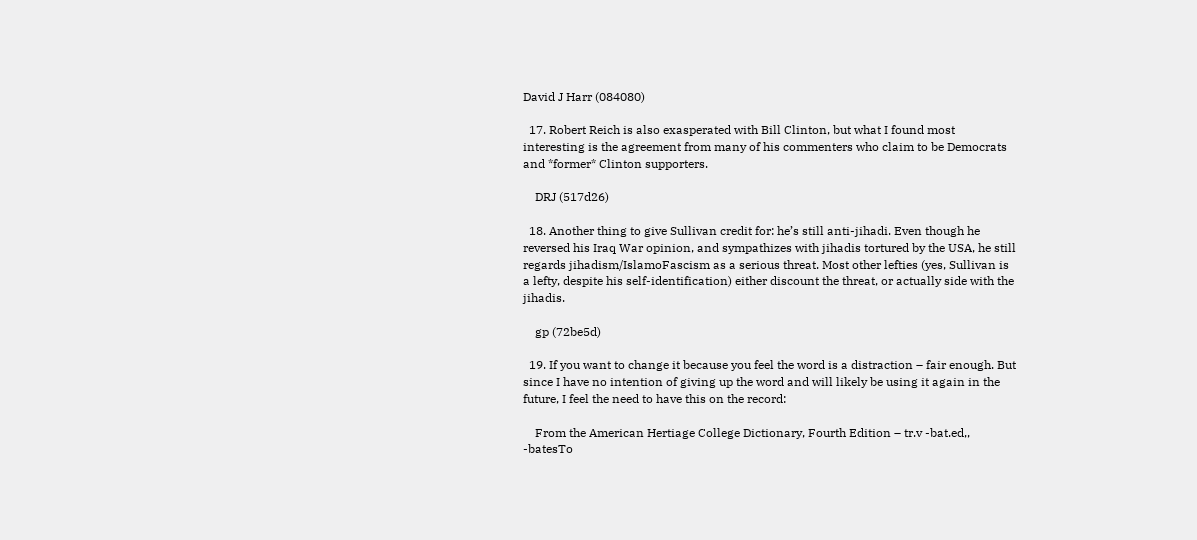David J Harr (084080)

  17. Robert Reich is also exasperated with Bill Clinton, but what I found most interesting is the agreement from many of his commenters who claim to be Democrats and *former* Clinton supporters.

    DRJ (517d26)

  18. Another thing to give Sullivan credit for: he’s still anti-jihadi. Even though he reversed his Iraq War opinion, and sympathizes with jihadis tortured by the USA, he still regards jihadism/IslamoFascism as a serious threat. Most other lefties (yes, Sullivan is a lefty, despite his self-identification) either discount the threat, or actually side with the jihadis.

    gp (72be5d)

  19. If you want to change it because you feel the word is a distraction – fair enough. But since I have no intention of giving up the word and will likely be using it again in the future, I feel the need to have this on the record:

    From the American Hertiage College Dictionary, Fourth Edition – tr.v -bat.ed,, -batesTo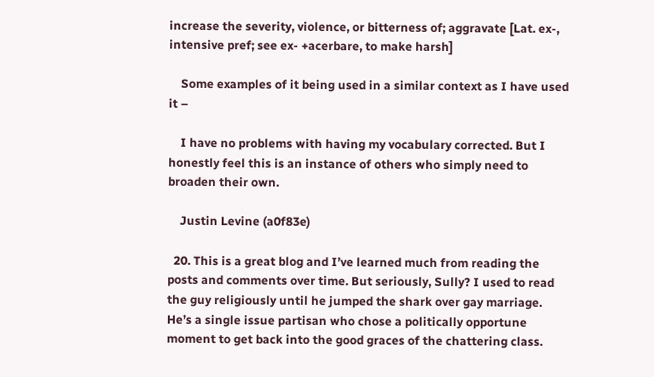increase the severity, violence, or bitterness of; aggravate [Lat. ex-, intensive pref; see ex- +acerbare, to make harsh]

    Some examples of it being used in a similar context as I have used it –

    I have no problems with having my vocabulary corrected. But I honestly feel this is an instance of others who simply need to broaden their own.

    Justin Levine (a0f83e)

  20. This is a great blog and I’ve learned much from reading the posts and comments over time. But seriously, Sully? I used to read the guy religiously until he jumped the shark over gay marriage. He’s a single issue partisan who chose a politically opportune moment to get back into the good graces of the chattering class.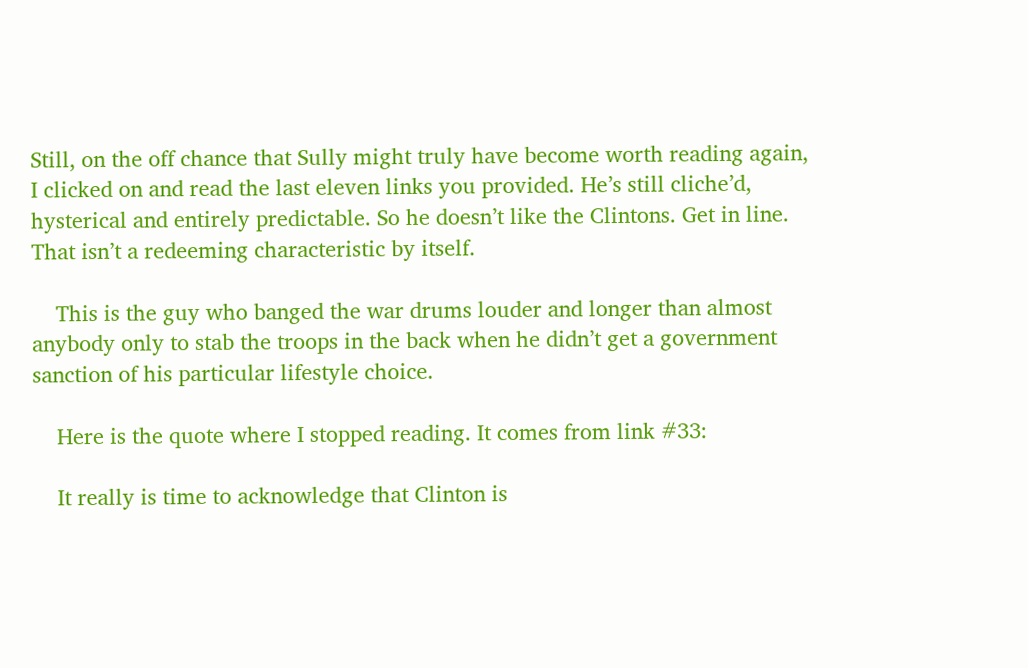Still, on the off chance that Sully might truly have become worth reading again, I clicked on and read the last eleven links you provided. He’s still cliche’d, hysterical and entirely predictable. So he doesn’t like the Clintons. Get in line. That isn’t a redeeming characteristic by itself.

    This is the guy who banged the war drums louder and longer than almost anybody only to stab the troops in the back when he didn’t get a government sanction of his particular lifestyle choice.

    Here is the quote where I stopped reading. It comes from link #33:

    It really is time to acknowledge that Clinton is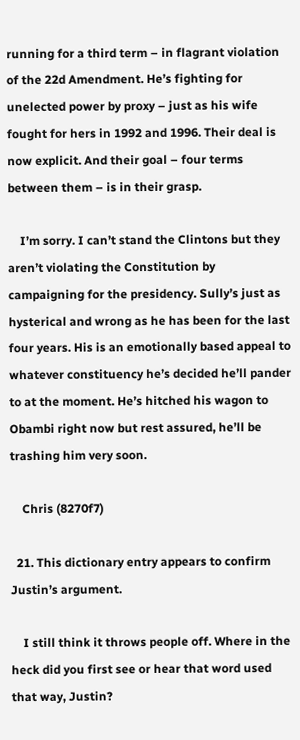running for a third term – in flagrant violation of the 22d Amendment. He’s fighting for unelected power by proxy – just as his wife fought for hers in 1992 and 1996. Their deal is now explicit. And their goal – four terms between them – is in their grasp.

    I’m sorry. I can’t stand the Clintons but they aren’t violating the Constitution by campaigning for the presidency. Sully’s just as hysterical and wrong as he has been for the last four years. His is an emotionally based appeal to whatever constituency he’s decided he’ll pander to at the moment. He’s hitched his wagon to Obambi right now but rest assured, he’ll be trashing him very soon.

    Chris (8270f7)

  21. This dictionary entry appears to confirm Justin’s argument.

    I still think it throws people off. Where in the heck did you first see or hear that word used that way, Justin?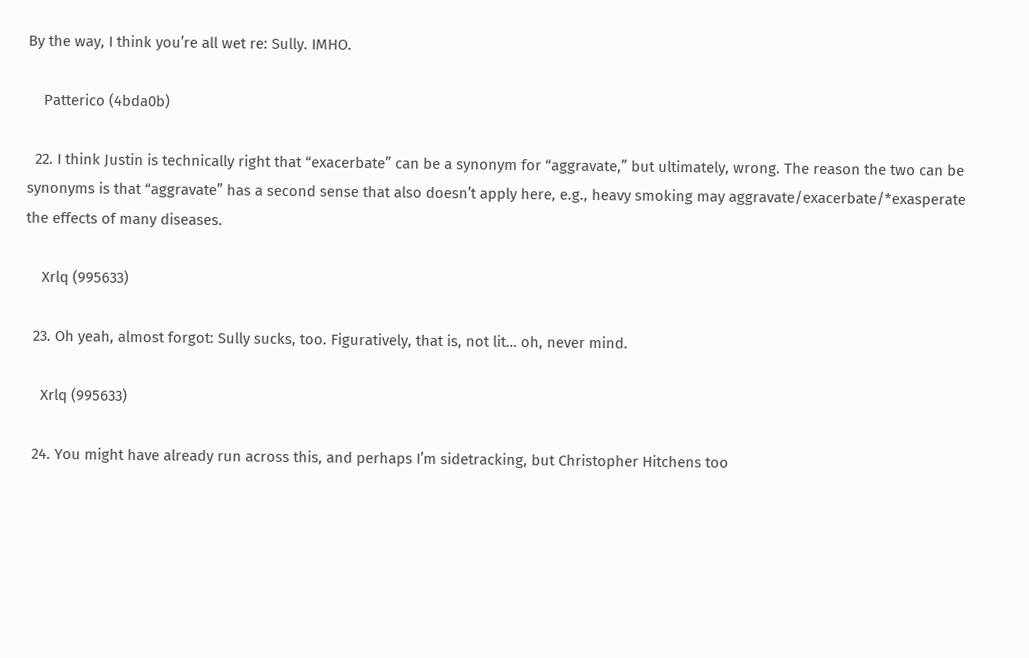By the way, I think you’re all wet re: Sully. IMHO.

    Patterico (4bda0b)

  22. I think Justin is technically right that “exacerbate” can be a synonym for “aggravate,” but ultimately, wrong. The reason the two can be synonyms is that “aggravate” has a second sense that also doesn’t apply here, e.g., heavy smoking may aggravate/exacerbate/*exasperate the effects of many diseases.

    Xrlq (995633)

  23. Oh yeah, almost forgot: Sully sucks, too. Figuratively, that is, not lit… oh, never mind.

    Xrlq (995633)

  24. You might have already run across this, and perhaps I’m sidetracking, but Christopher Hitchens too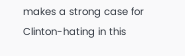makes a strong case for Clinton-hating in this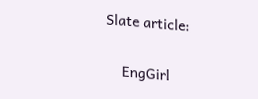Slate article:

    EngGirl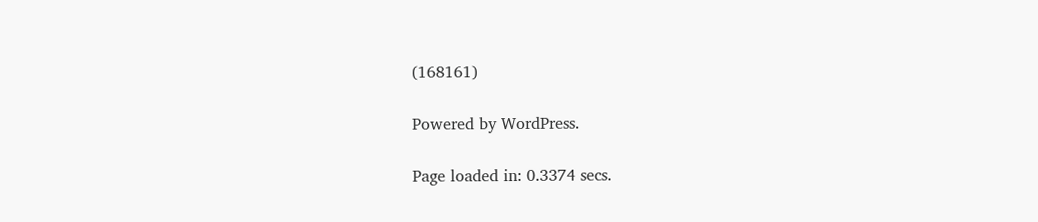(168161)

Powered by WordPress.

Page loaded in: 0.3374 secs.